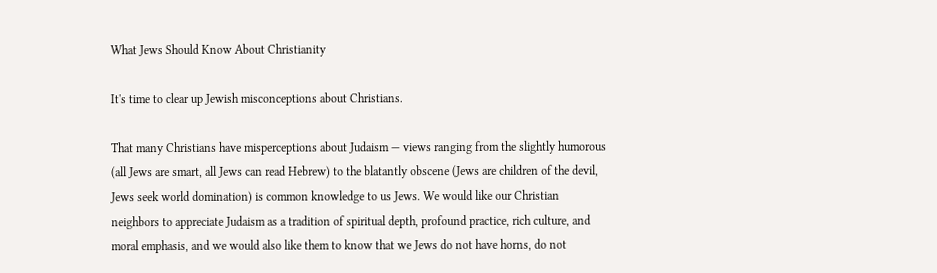What Jews Should Know About Christianity

It's time to clear up Jewish misconceptions about Christians.

That many Christians have misperceptions about Judaism — views ranging from the slightly humorous (all Jews are smart, all Jews can read Hebrew) to the blatantly obscene (Jews are children of the devil, Jews seek world domination) is common knowledge to us Jews. We would like our Christian neighbors to appreciate Judaism as a tradition of spiritual depth, profound practice, rich culture, and moral emphasis, and we would also like them to know that we Jews do not have horns, do not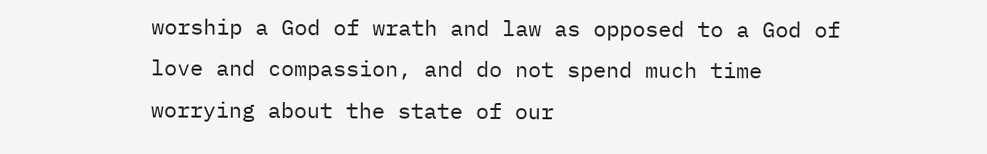worship a God of wrath and law as opposed to a God of love and compassion, and do not spend much time worrying about the state of our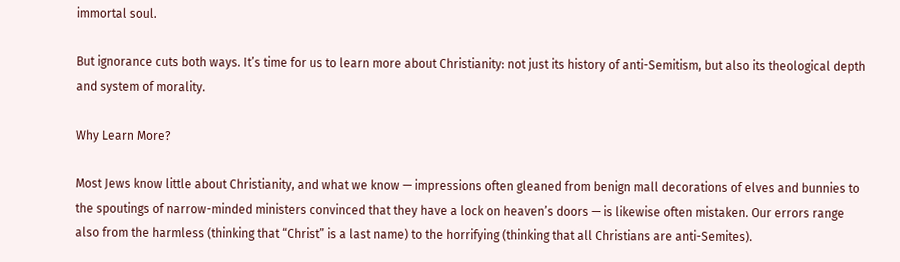immortal soul.

But ignorance cuts both ways. It’s time for us to learn more about Christianity: not just its history of anti-Semitism, but also its theological depth and system of morality.

Why Learn More?

Most Jews know little about Christianity, and what we know — impressions often gleaned from benign mall decorations of elves and bunnies to the spoutings of narrow-minded ministers convinced that they have a lock on heaven’s doors — is likewise often mistaken. Our errors range also from the harmless (thinking that “Christ” is a last name) to the horrifying (thinking that all Christians are anti-Semites).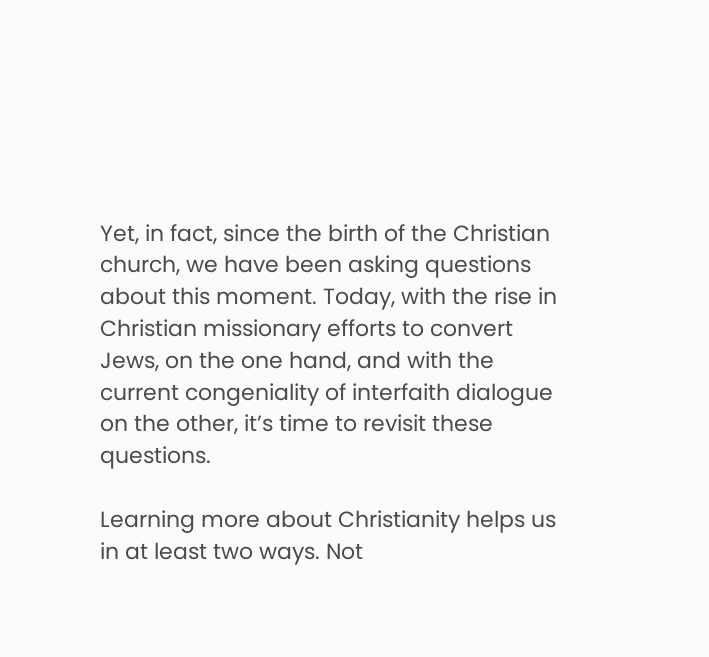Yet, in fact, since the birth of the Christian church, we have been asking questions about this moment. Today, with the rise in Christian missionary efforts to convert Jews, on the one hand, and with the current congeniality of interfaith dialogue on the other, it’s time to revisit these questions.

Learning more about Christianity helps us in at least two ways. Not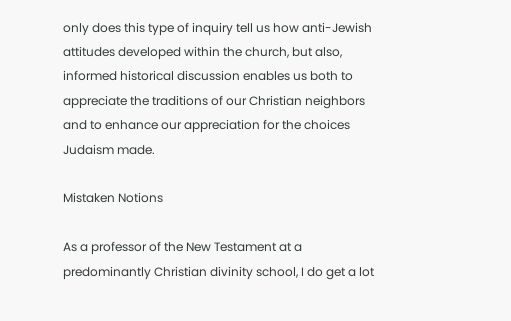only does this type of inquiry tell us how anti-Jewish attitudes developed within the church, but also, informed historical discussion enables us both to appreciate the traditions of our Christian neighbors and to enhance our appreciation for the choices Judaism made.

Mistaken Notions

As a professor of the New Testament at a predominantly Christian divinity school, I do get a lot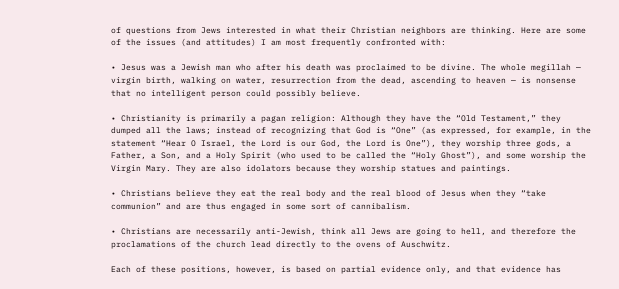of questions from Jews interested in what their Christian neighbors are thinking. Here are some of the issues (and attitudes) I am most frequently confronted with:

• Jesus was a Jewish man who after his death was proclaimed to be divine. The whole megillah — virgin birth, walking on water, resurrection from the dead, ascending to heaven — is nonsense that no intelligent person could possibly believe.

• Christianity is primarily a pagan religion: Although they have the “Old Testament,” they dumped all the laws; instead of recognizing that God is “One” (as expressed, for example, in the statement “Hear O Israel, the Lord is our God, the Lord is One”), they worship three gods, a Father, a Son, and a Holy Spirit (who used to be called the “Holy Ghost”), and some worship the Virgin Mary. They are also idolators because they worship statues and paintings.

• Christians believe they eat the real body and the real blood of Jesus when they “take communion” and are thus engaged in some sort of cannibalism.

• Christians are necessarily anti-Jewish, think all Jews are going to hell, and therefore the proclamations of the church lead directly to the ovens of Auschwitz.

Each of these positions, however, is based on partial evidence only, and that evidence has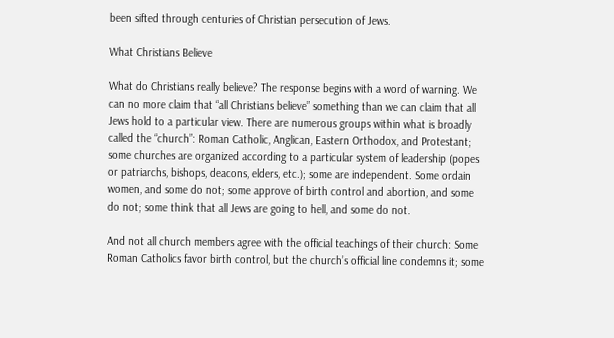been sifted through centuries of Christian persecution of Jews.

What Christians Believe

What do Christians really believe? The response begins with a word of warning. We can no more claim that “all Christians believe” something than we can claim that all Jews hold to a particular view. There are numerous groups within what is broadly called the “church”: Roman Catholic, Anglican, Eastern Orthodox, and Protestant; some churches are organized according to a particular system of leadership (popes or patriarchs, bishops, deacons, elders, etc.); some are independent. Some ordain women, and some do not; some approve of birth control and abortion, and some do not; some think that all Jews are going to hell, and some do not.

And not all church members agree with the official teachings of their church: Some Roman Catholics favor birth control, but the church’s official line condemns it; some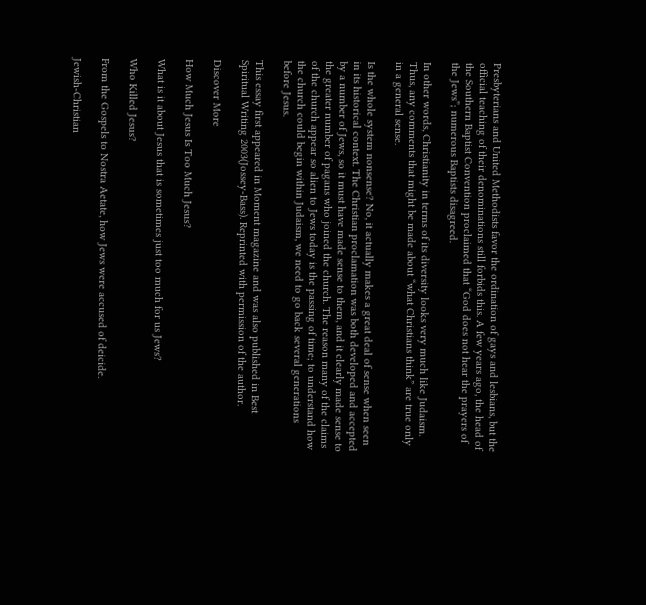Presbyterians and United Methodists favor the ordination of gays and lesbians, but the official teaching of their denominations still forbids this. A few years ago, the head of the Southern Baptist Convention proclaimed that “God does not hear the prayers of the Jews”; numerous Baptists disagreed.

In other words, Christianity in terms of its diversity looks very much like Judaism. Thus, any comments that might be made about “what Christians think” are true only in a general sense.

Is the whole system nonsense? No, it actually makes a great deal of sense when seen in its historical context. The Christian proclamation was both developed and accepted by a number of Jews, so it must have made sense to them, and it clearly made sense to the greater number of pagans who joined the church. The reason many of the claims of the church appear so alien to Jews today is the passing of time; to understand how the church could begin within Judaism, we need to go back several generations before Jesus.

This essay first appeared in Moment magazine and was also published in Best Spiritual Writing 2003(Jossey-Bass). Reprinted with permission of the author.

Discover More

How Much Jesus Is Too Much Jesus?

What is it about Jesus that is sometimes just too much for us Jews?

Who Killed Jesus?

From the Gospels to Nostra Aetate, how Jews were accused of deicide.

Jewish-Christian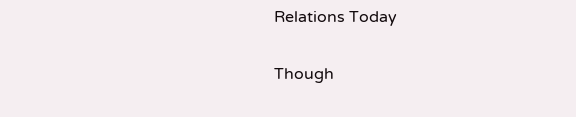Relations Today

Though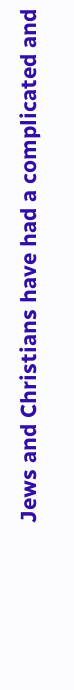Jews and Christians have had a complicated and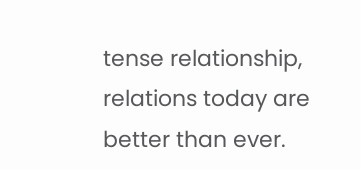tense relationship, relations today are better than ever.